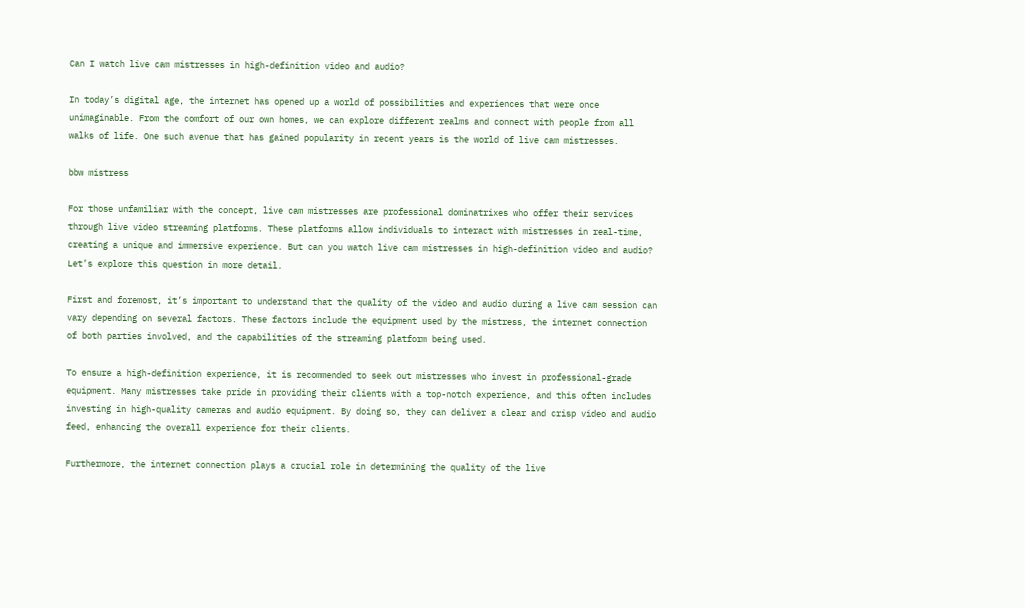Can I watch live cam mistresses in high-definition video and audio?

In today’s digital age, the internet has opened up a world of possibilities and experiences that were once unimaginable. From the comfort of our own homes, we can explore different realms and connect with people from all walks of life. One such avenue that has gained popularity in recent years is the world of live cam mistresses.

bbw mistress

For those unfamiliar with the concept, live cam mistresses are professional dominatrixes who offer their services through live video streaming platforms. These platforms allow individuals to interact with mistresses in real-time, creating a unique and immersive experience. But can you watch live cam mistresses in high-definition video and audio? Let’s explore this question in more detail.

First and foremost, it’s important to understand that the quality of the video and audio during a live cam session can vary depending on several factors. These factors include the equipment used by the mistress, the internet connection of both parties involved, and the capabilities of the streaming platform being used.

To ensure a high-definition experience, it is recommended to seek out mistresses who invest in professional-grade equipment. Many mistresses take pride in providing their clients with a top-notch experience, and this often includes investing in high-quality cameras and audio equipment. By doing so, they can deliver a clear and crisp video and audio feed, enhancing the overall experience for their clients.

Furthermore, the internet connection plays a crucial role in determining the quality of the live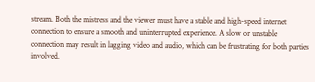stream. Both the mistress and the viewer must have a stable and high-speed internet connection to ensure a smooth and uninterrupted experience. A slow or unstable connection may result in lagging video and audio, which can be frustrating for both parties involved.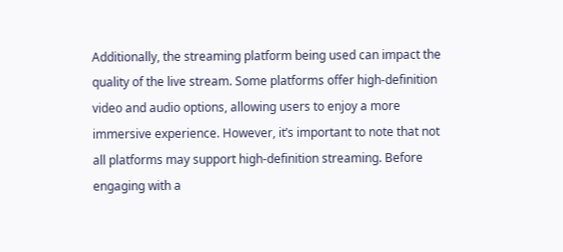Additionally, the streaming platform being used can impact the quality of the live stream. Some platforms offer high-definition video and audio options, allowing users to enjoy a more immersive experience. However, it’s important to note that not all platforms may support high-definition streaming. Before engaging with a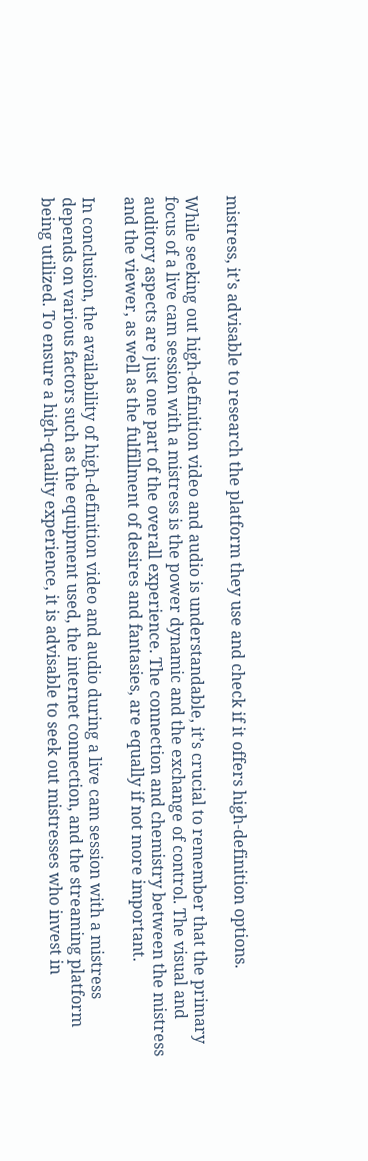mistress, it’s advisable to research the platform they use and check if it offers high-definition options.

While seeking out high-definition video and audio is understandable, it’s crucial to remember that the primary focus of a live cam session with a mistress is the power dynamic and the exchange of control. The visual and auditory aspects are just one part of the overall experience. The connection and chemistry between the mistress and the viewer, as well as the fulfillment of desires and fantasies, are equally if not more important.

In conclusion, the availability of high-definition video and audio during a live cam session with a mistress depends on various factors such as the equipment used, the internet connection, and the streaming platform being utilized. To ensure a high-quality experience, it is advisable to seek out mistresses who invest in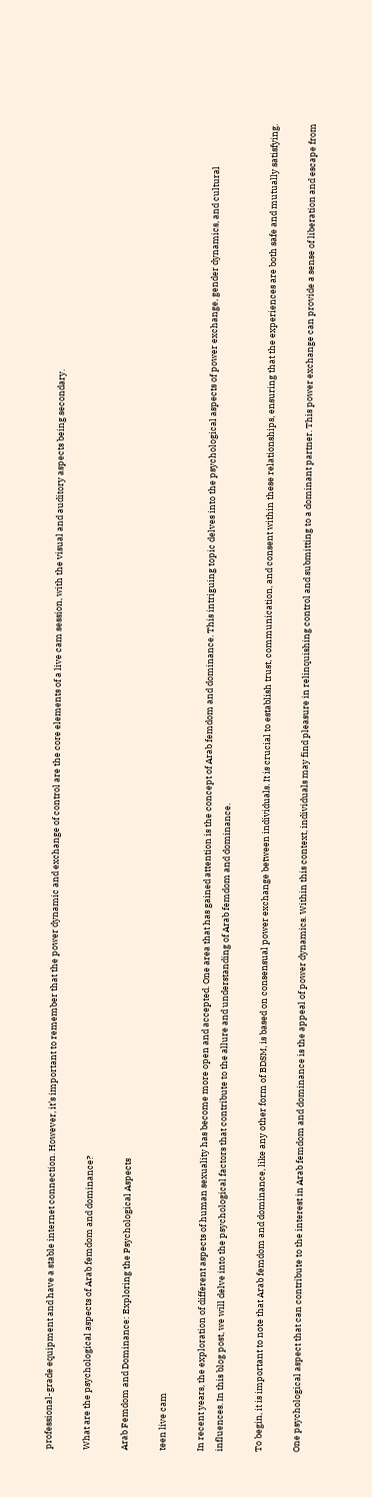professional-grade equipment and have a stable internet connection. However, it’s important to remember that the power dynamic and exchange of control are the core elements of a live cam session, with the visual and auditory aspects being secondary.

What are the psychological aspects of Arab femdom and dominance?

Arab Femdom and Dominance: Exploring the Psychological Aspects

teen live cam

In recent years, the exploration of different aspects of human sexuality has become more open and accepted. One area that has gained attention is the concept of Arab femdom and dominance. This intriguing topic delves into the psychological aspects of power exchange, gender dynamics, and cultural influences. In this blog post, we will delve into the psychological factors that contribute to the allure and understanding of Arab femdom and dominance.

To begin, it is important to note that Arab femdom and dominance, like any other form of BDSM, is based on consensual power exchange between individuals. It is crucial to establish trust, communication, and consent within these relationships, ensuring that the experiences are both safe and mutually satisfying.

One psychological aspect that can contribute to the interest in Arab femdom and dominance is the appeal of power dynamics. Within this context, individuals may find pleasure in relinquishing control and submitting to a dominant partner. This power exchange can provide a sense of liberation and escape from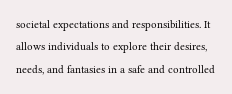societal expectations and responsibilities. It allows individuals to explore their desires, needs, and fantasies in a safe and controlled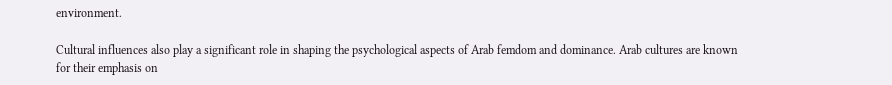environment.

Cultural influences also play a significant role in shaping the psychological aspects of Arab femdom and dominance. Arab cultures are known for their emphasis on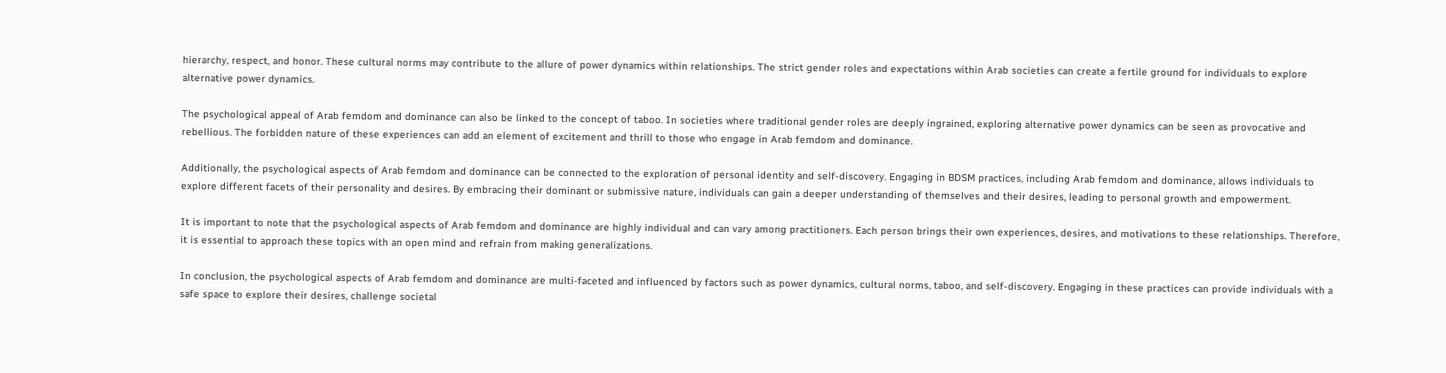hierarchy, respect, and honor. These cultural norms may contribute to the allure of power dynamics within relationships. The strict gender roles and expectations within Arab societies can create a fertile ground for individuals to explore alternative power dynamics.

The psychological appeal of Arab femdom and dominance can also be linked to the concept of taboo. In societies where traditional gender roles are deeply ingrained, exploring alternative power dynamics can be seen as provocative and rebellious. The forbidden nature of these experiences can add an element of excitement and thrill to those who engage in Arab femdom and dominance.

Additionally, the psychological aspects of Arab femdom and dominance can be connected to the exploration of personal identity and self-discovery. Engaging in BDSM practices, including Arab femdom and dominance, allows individuals to explore different facets of their personality and desires. By embracing their dominant or submissive nature, individuals can gain a deeper understanding of themselves and their desires, leading to personal growth and empowerment.

It is important to note that the psychological aspects of Arab femdom and dominance are highly individual and can vary among practitioners. Each person brings their own experiences, desires, and motivations to these relationships. Therefore, it is essential to approach these topics with an open mind and refrain from making generalizations.

In conclusion, the psychological aspects of Arab femdom and dominance are multi-faceted and influenced by factors such as power dynamics, cultural norms, taboo, and self-discovery. Engaging in these practices can provide individuals with a safe space to explore their desires, challenge societal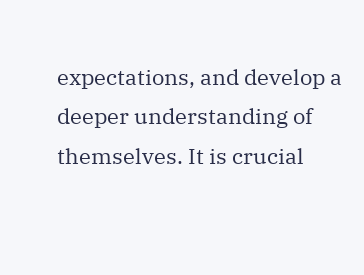expectations, and develop a deeper understanding of themselves. It is crucial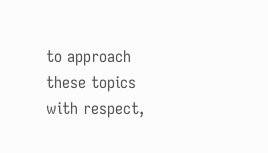to approach these topics with respect,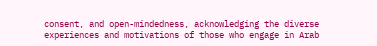consent, and open-mindedness, acknowledging the diverse experiences and motivations of those who engage in Arab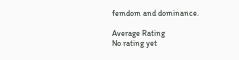femdom and dominance.

Average Rating
No rating yet